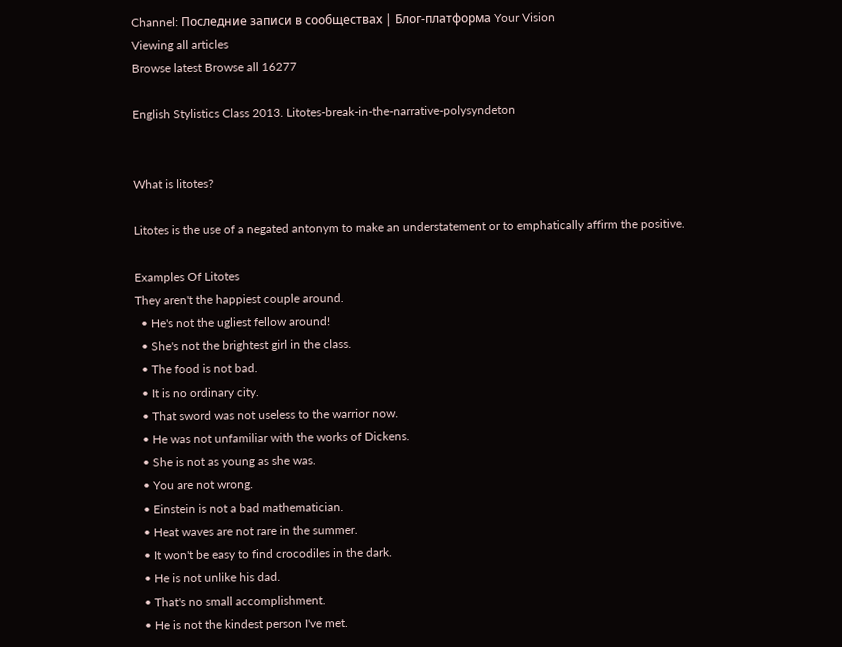Channel: Последние записи в сообществах | Блог-платформа Your Vision
Viewing all articles
Browse latest Browse all 16277

English Stylistics Class 2013. Litotes-break-in-the-narrative-polysyndeton


What is litotes?

Litotes is the use of a negated antonym to make an understatement or to emphatically affirm the positive.

Examples Of Litotes
They aren't the happiest couple around.
  • He's not the ugliest fellow around!
  • She's not the brightest girl in the class.
  • The food is not bad.
  • It is no ordinary city.
  • That sword was not useless to the warrior now.
  • He was not unfamiliar with the works of Dickens.
  • She is not as young as she was.
  • You are not wrong.
  • Einstein is not a bad mathematician.
  • Heat waves are not rare in the summer.
  • It won't be easy to find crocodiles in the dark.
  • He is not unlike his dad.
  • That's no small accomplishment.
  • He is not the kindest person I've met.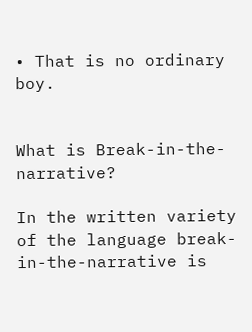• That is no ordinary boy.


What is Break-in-the-narrative?

In the written variety of the language break-in-the-narrative is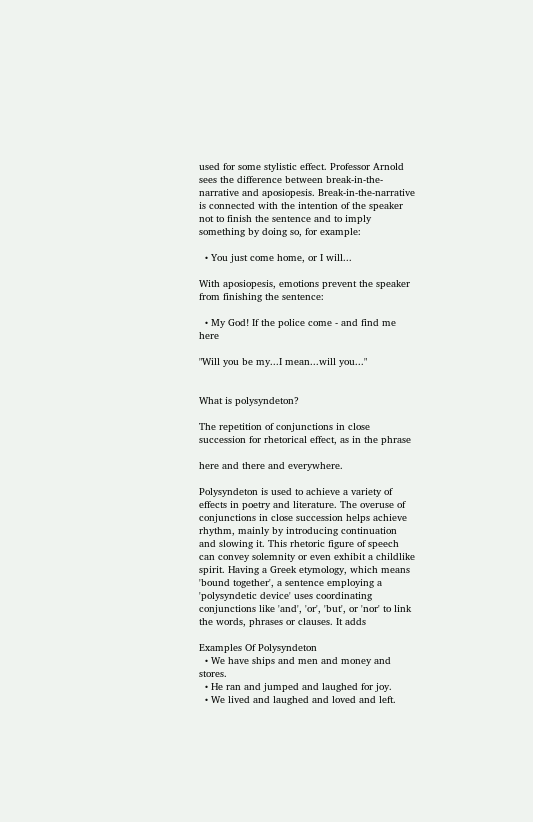used for some stylistic effect. Professor Arnold sees the difference between break-in-the-narrative and aposiopesis. Break-in-the-narrative is connected with the intention of the speaker not to finish the sentence and to imply something by doing so, for example:

  • You just come home, or I will...

With aposiopesis, emotions prevent the speaker from finishing the sentence:

  • My God! If the police come - and find me here

"Will you be my...I mean...will you..."


What is polysyndeton?

The repetition of conjunctions in close succession for rhetorical effect, as in the phrase

here and there and everywhere.

Polysyndeton is used to achieve a variety of effects in poetry and literature. The overuse of conjunctions in close succession helps achieve rhythm, mainly by introducing continuation and slowing it. This rhetoric figure of speech can convey solemnity or even exhibit a childlike spirit. Having a Greek etymology, which means 'bound together', a sentence employing a 'polysyndetic device' uses coordinating conjunctions like 'and', 'or', 'but', or 'nor' to link the words, phrases or clauses. It adds

Examples Of Polysyndeton
  • We have ships and men and money and stores.
  • He ran and jumped and laughed for joy.
  • We lived and laughed and loved and left.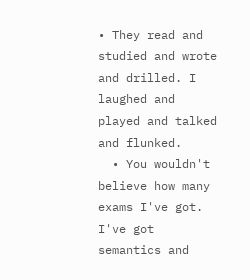• They read and studied and wrote and drilled. I laughed and played and talked and flunked.
  • You wouldn't believe how many exams I've got. I've got semantics and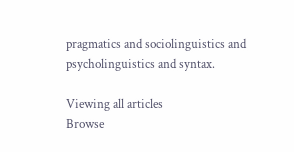pragmatics and sociolinguistics and psycholinguistics and syntax.

Viewing all articles
Browse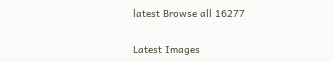latest Browse all 16277

Latest Images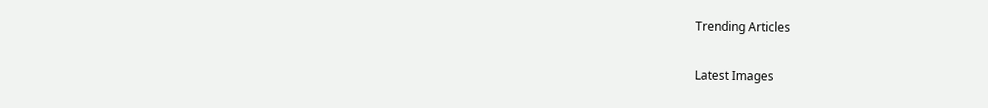Trending Articles

Latest Images